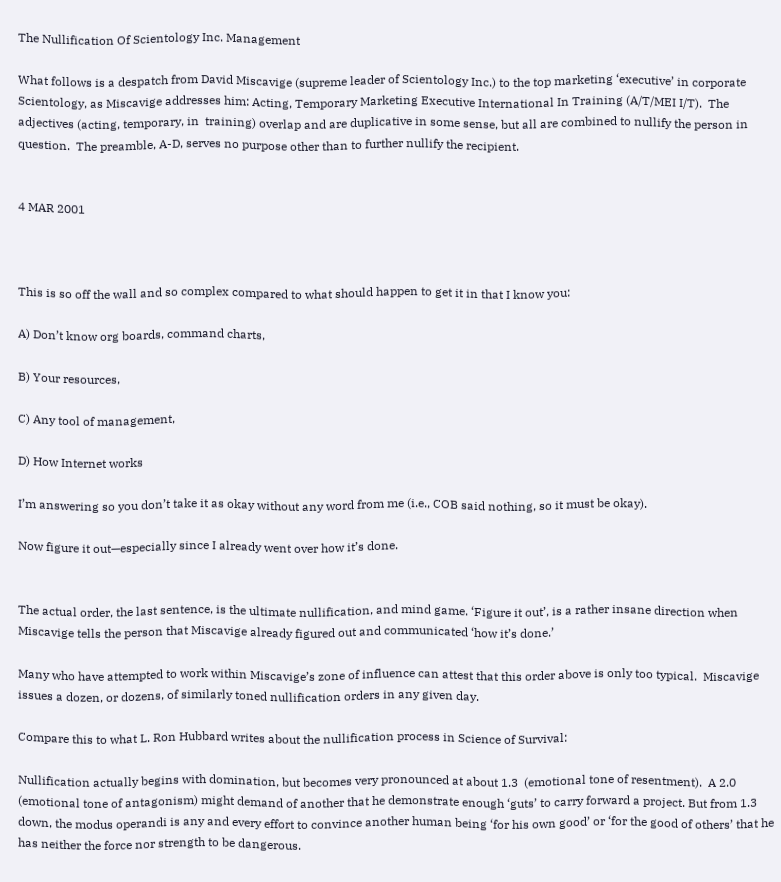The Nullification Of Scientology Inc. Management

What follows is a despatch from David Miscavige (supreme leader of Scientology Inc.) to the top marketing ‘executive’ in corporate Scientology, as Miscavige addresses him: Acting, Temporary Marketing Executive International In Training (A/T/MEI I/T).  The adjectives (acting, temporary, in  training) overlap and are duplicative in some sense, but all are combined to nullify the person in question.  The preamble, A-D, serves no purpose other than to further nullify the recipient.


4 MAR 2001



This is so off the wall and so complex compared to what should happen to get it in that I know you:

A) Don’t know org boards, command charts,

B) Your resources,

C) Any tool of management,

D) How Internet works

I’m answering so you don’t take it as okay without any word from me (i.e., COB said nothing, so it must be okay).

Now figure it out—especially since I already went over how it’s done.


The actual order, the last sentence, is the ultimate nullification, and mind game. ‘Figure it out’, is a rather insane direction when Miscavige tells the person that Miscavige already figured out and communicated ‘how it’s done.’

Many who have attempted to work within Miscavige’s zone of influence can attest that this order above is only too typical.  Miscavige issues a dozen, or dozens, of similarly toned nullification orders in any given day.

Compare this to what L. Ron Hubbard writes about the nullification process in Science of Survival:

Nullification actually begins with domination, but becomes very pronounced at about 1.3  (emotional tone of resentment).  A 2.0  (emotional tone of antagonism) might demand of another that he demonstrate enough ‘guts’ to carry forward a project. But from 1.3 down, the modus operandi is any and every effort to convince another human being ‘for his own good’ or ‘for the good of others’ that he has neither the force nor strength to be dangerous.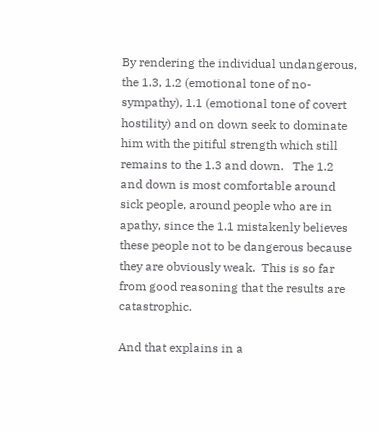By rendering the individual undangerous, the 1.3, 1.2 (emotional tone of no-sympathy), 1.1 (emotional tone of covert hostility) and on down seek to dominate him with the pitiful strength which still remains to the 1.3 and down.   The 1.2 and down is most comfortable around sick people, around people who are in apathy, since the 1.1 mistakenly believes these people not to be dangerous because they are obviously weak.  This is so far from good reasoning that the results are catastrophic.

And that explains in a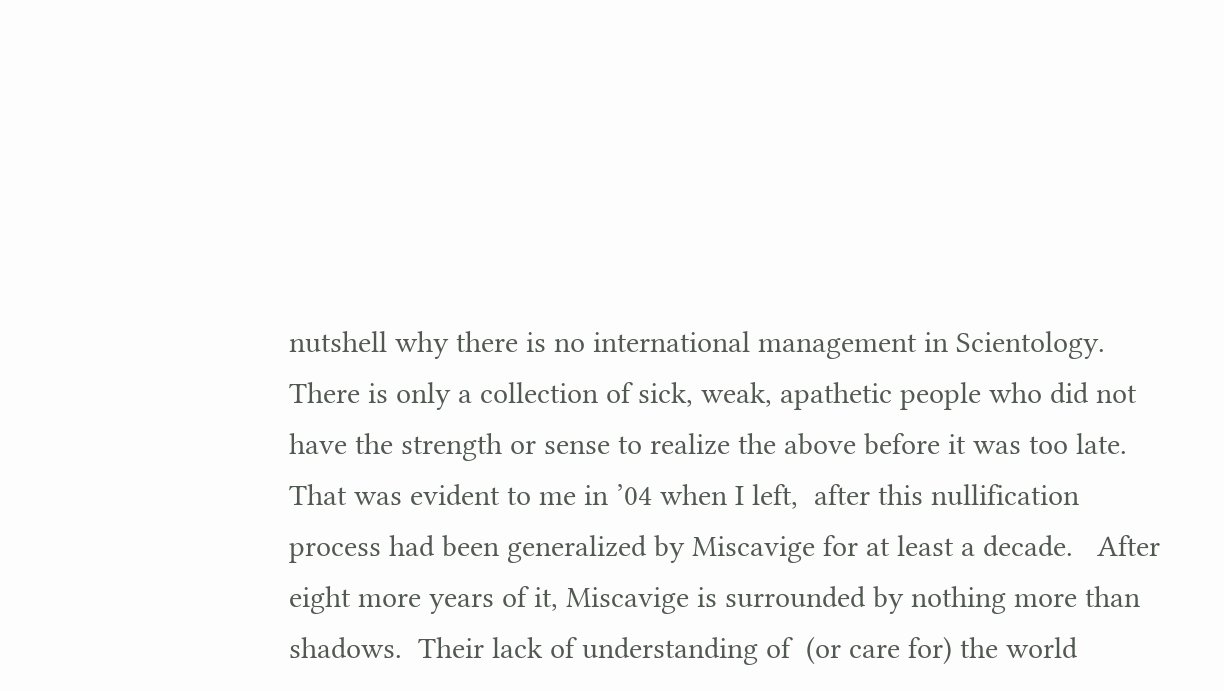nutshell why there is no international management in Scientology.  There is only a collection of sick, weak, apathetic people who did not have the strength or sense to realize the above before it was too late.  That was evident to me in ’04 when I left,  after this nullification process had been generalized by Miscavige for at least a decade.   After eight more years of it, Miscavige is surrounded by nothing more than shadows.  Their lack of understanding of  (or care for) the world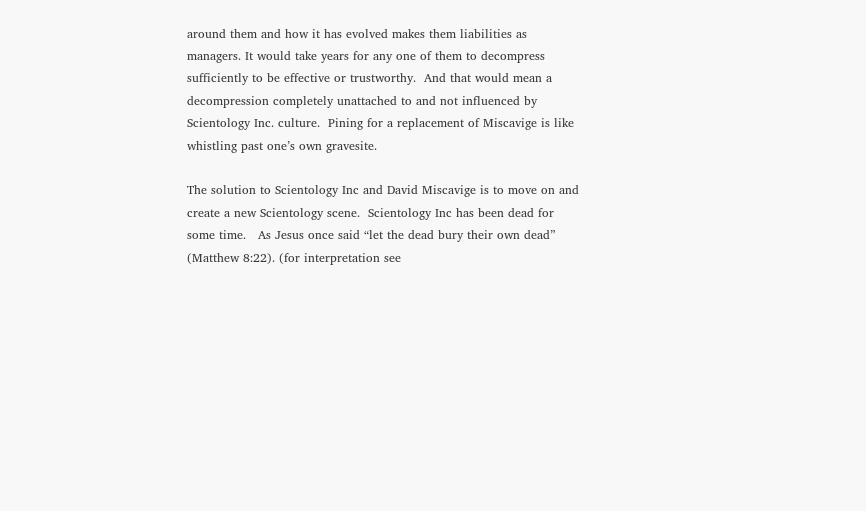around them and how it has evolved makes them liabilities as managers. It would take years for any one of them to decompress sufficiently to be effective or trustworthy.  And that would mean a decompression completely unattached to and not influenced by Scientology Inc. culture.  Pining for a replacement of Miscavige is like whistling past one’s own gravesite.

The solution to Scientology Inc and David Miscavige is to move on and create a new Scientology scene.  Scientology Inc has been dead for some time.   As Jesus once said “let the dead bury their own dead” (Matthew 8:22). (for interpretation see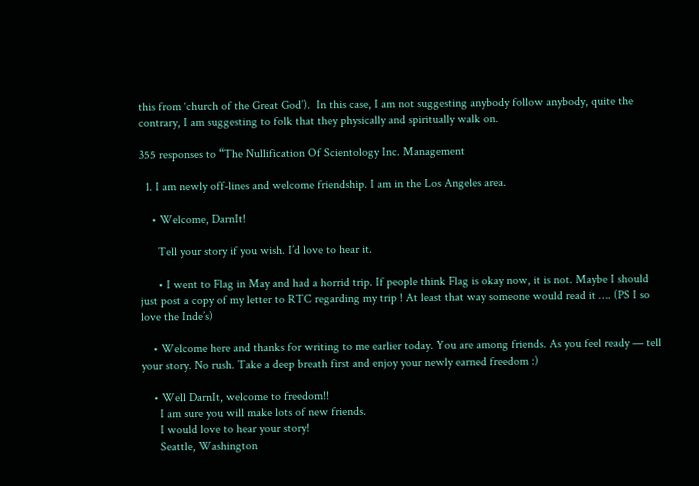this from ‘church of the Great God’).  In this case, I am not suggesting anybody follow anybody, quite the contrary, I am suggesting to folk that they physically and spiritually walk on.

355 responses to “The Nullification Of Scientology Inc. Management

  1. I am newly off-lines and welcome friendship. I am in the Los Angeles area.

    • Welcome, DarnIt!

      Tell your story if you wish. I’d love to hear it.

      • I went to Flag in May and had a horrid trip. If people think Flag is okay now, it is not. Maybe I should just post a copy of my letter to RTC regarding my trip ! At least that way someone would read it …. (PS I so love the Inde’s)

    • Welcome here and thanks for writing to me earlier today. You are among friends. As you feel ready — tell your story. No rush. Take a deep breath first and enjoy your newly earned freedom :)

    • Well DarnIt, welcome to freedom!!
      I am sure you will make lots of new friends.
      I would love to hear your story!
      Seattle, Washington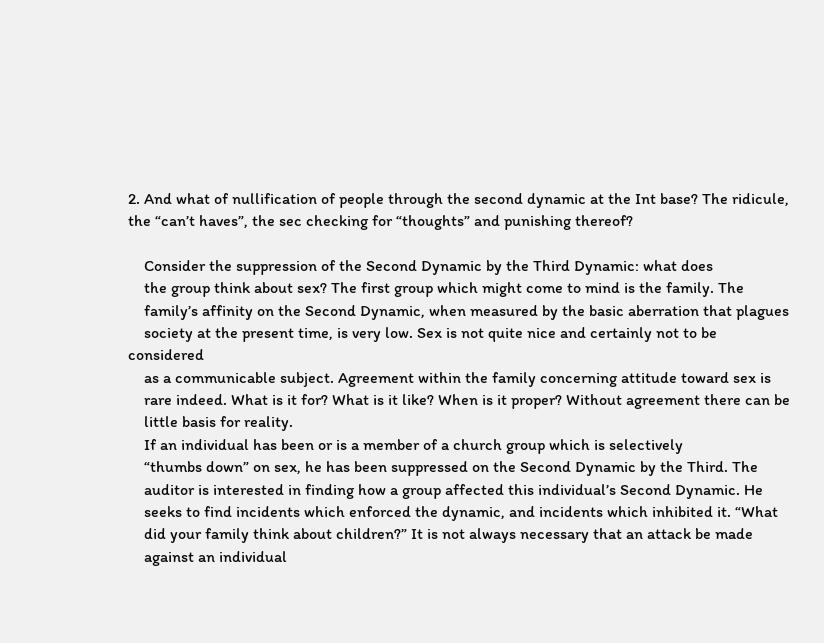2. And what of nullification of people through the second dynamic at the Int base? The ridicule, the “can’t haves”, the sec checking for “thoughts” and punishing thereof?

    Consider the suppression of the Second Dynamic by the Third Dynamic: what does
    the group think about sex? The first group which might come to mind is the family. The
    family’s affinity on the Second Dynamic, when measured by the basic aberration that plagues
    society at the present time, is very low. Sex is not quite nice and certainly not to be considered
    as a communicable subject. Agreement within the family concerning attitude toward sex is
    rare indeed. What is it for? What is it like? When is it proper? Without agreement there can be
    little basis for reality.
    If an individual has been or is a member of a church group which is selectively
    “thumbs down” on sex, he has been suppressed on the Second Dynamic by the Third. The
    auditor is interested in finding how a group affected this individual’s Second Dynamic. He
    seeks to find incidents which enforced the dynamic, and incidents which inhibited it. “What
    did your family think about children?” It is not always necessary that an attack be made
    against an individual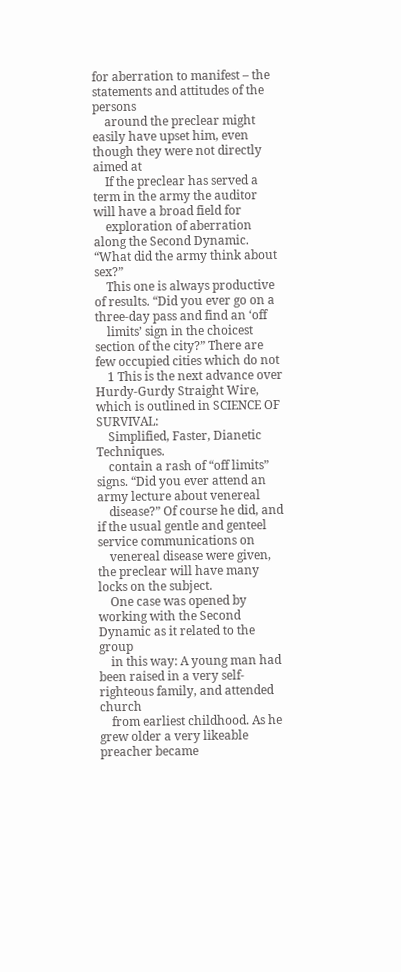for aberration to manifest – the statements and attitudes of the persons
    around the preclear might easily have upset him, even though they were not directly aimed at
    If the preclear has served a term in the army the auditor will have a broad field for
    exploration of aberration along the Second Dynamic. “What did the army think about sex?”
    This one is always productive of results. “Did you ever go on a three-day pass and find an ‘off
    limits’ sign in the choicest section of the city?” There are few occupied cities which do not
    1 This is the next advance over Hurdy-Gurdy Straight Wire, which is outlined in SCIENCE OF SURVIVAL:
    Simplified, Faster, Dianetic Techniques.
    contain a rash of “off limits” signs. “Did you ever attend an army lecture about venereal
    disease?” Of course he did, and if the usual gentle and genteel service communications on
    venereal disease were given, the preclear will have many locks on the subject.
    One case was opened by working with the Second Dynamic as it related to the group
    in this way: A young man had been raised in a very self-righteous family, and attended church
    from earliest childhood. As he grew older a very likeable preacher became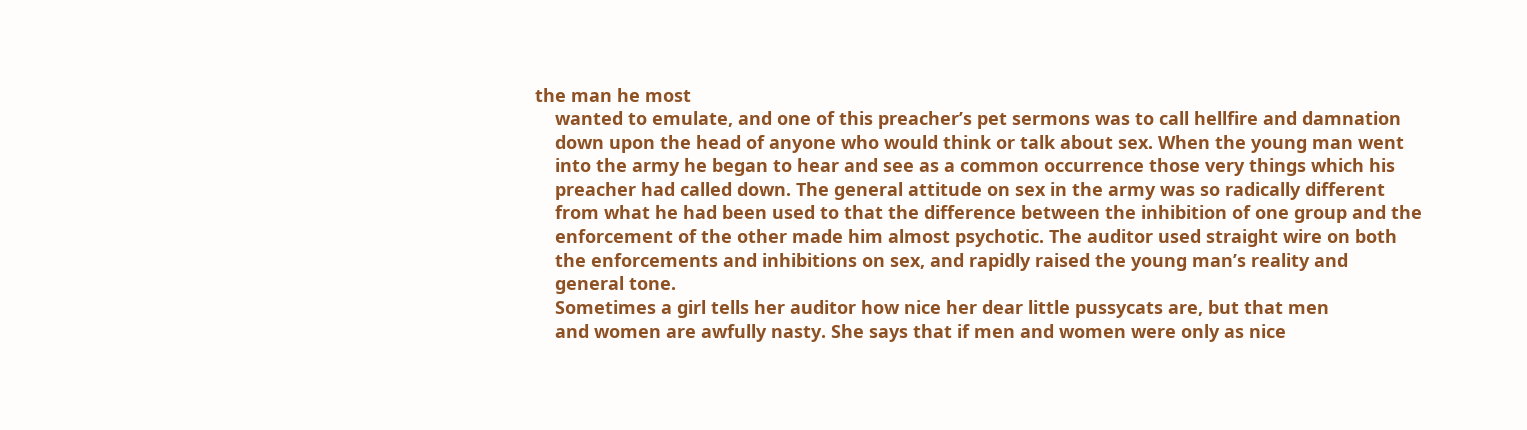the man he most
    wanted to emulate, and one of this preacher’s pet sermons was to call hellfire and damnation
    down upon the head of anyone who would think or talk about sex. When the young man went
    into the army he began to hear and see as a common occurrence those very things which his
    preacher had called down. The general attitude on sex in the army was so radically different
    from what he had been used to that the difference between the inhibition of one group and the
    enforcement of the other made him almost psychotic. The auditor used straight wire on both
    the enforcements and inhibitions on sex, and rapidly raised the young man’s reality and
    general tone.
    Sometimes a girl tells her auditor how nice her dear little pussycats are, but that men
    and women are awfully nasty. She says that if men and women were only as nice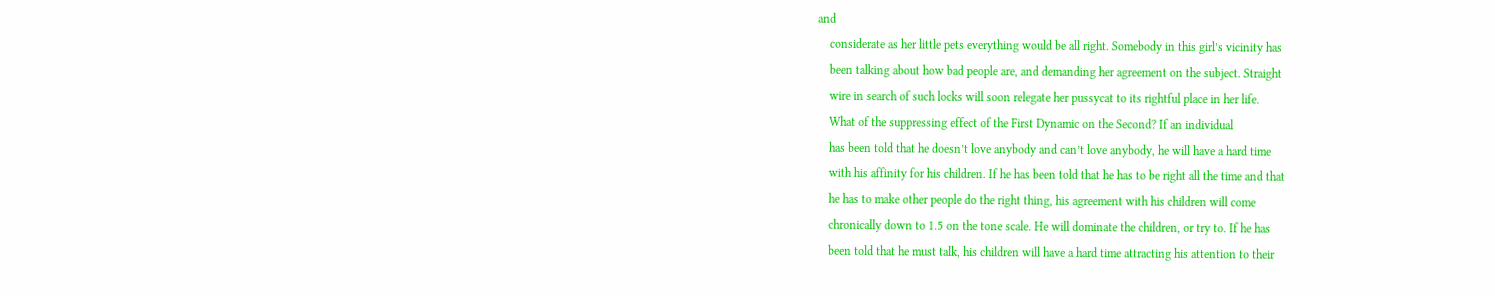and
    considerate as her little pets everything would be all right. Somebody in this girl’s vicinity has
    been talking about how bad people are, and demanding her agreement on the subject. Straight
    wire in search of such locks will soon relegate her pussycat to its rightful place in her life.
    What of the suppressing effect of the First Dynamic on the Second? If an individual
    has been told that he doesn’t love anybody and can’t love anybody, he will have a hard time
    with his affinity for his children. If he has been told that he has to be right all the time and that
    he has to make other people do the right thing, his agreement with his children will come
    chronically down to 1.5 on the tone scale. He will dominate the children, or try to. If he has
    been told that he must talk, his children will have a hard time attracting his attention to their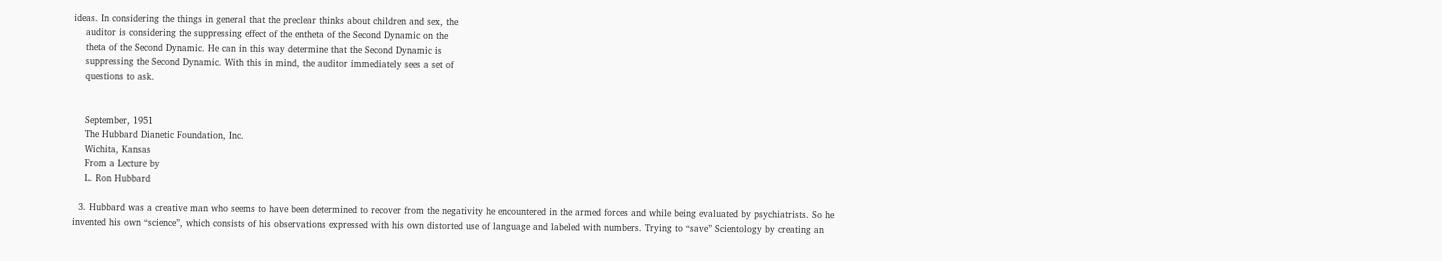ideas. In considering the things in general that the preclear thinks about children and sex, the
    auditor is considering the suppressing effect of the entheta of the Second Dynamic on the
    theta of the Second Dynamic. He can in this way determine that the Second Dynamic is
    suppressing the Second Dynamic. With this in mind, the auditor immediately sees a set of
    questions to ask.


    September, 1951
    The Hubbard Dianetic Foundation, Inc.
    Wichita, Kansas
    From a Lecture by
    L. Ron Hubbard

  3. Hubbard was a creative man who seems to have been determined to recover from the negativity he encountered in the armed forces and while being evaluated by psychiatrists. So he invented his own “science”, which consists of his observations expressed with his own distorted use of language and labeled with numbers. Trying to “save” Scientology by creating an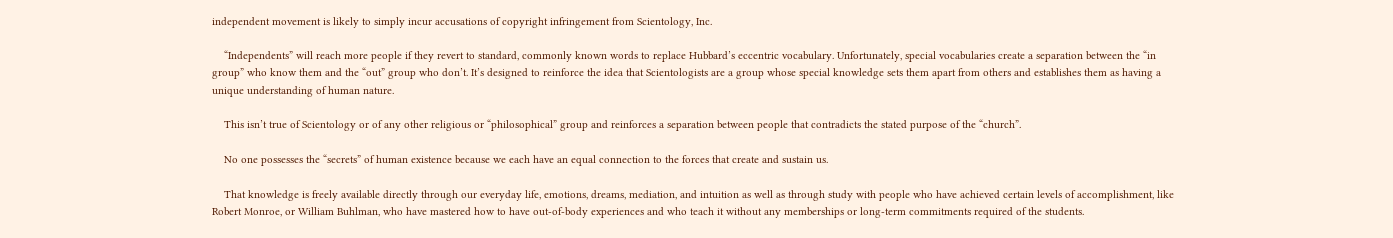independent movement is likely to simply incur accusations of copyright infringement from Scientology, Inc.

    “Independents” will reach more people if they revert to standard, commonly known words to replace Hubbard’s eccentric vocabulary. Unfortunately, special vocabularies create a separation between the “in group” who know them and the “out” group who don’t. It’s designed to reinforce the idea that Scientologists are a group whose special knowledge sets them apart from others and establishes them as having a unique understanding of human nature.

    This isn’t true of Scientology or of any other religious or “philosophical” group and reinforces a separation between people that contradicts the stated purpose of the “church”.

    No one possesses the “secrets” of human existence because we each have an equal connection to the forces that create and sustain us.

    That knowledge is freely available directly through our everyday life, emotions, dreams, mediation, and intuition as well as through study with people who have achieved certain levels of accomplishment, like Robert Monroe, or William Buhlman, who have mastered how to have out-of-body experiences and who teach it without any memberships or long-term commitments required of the students.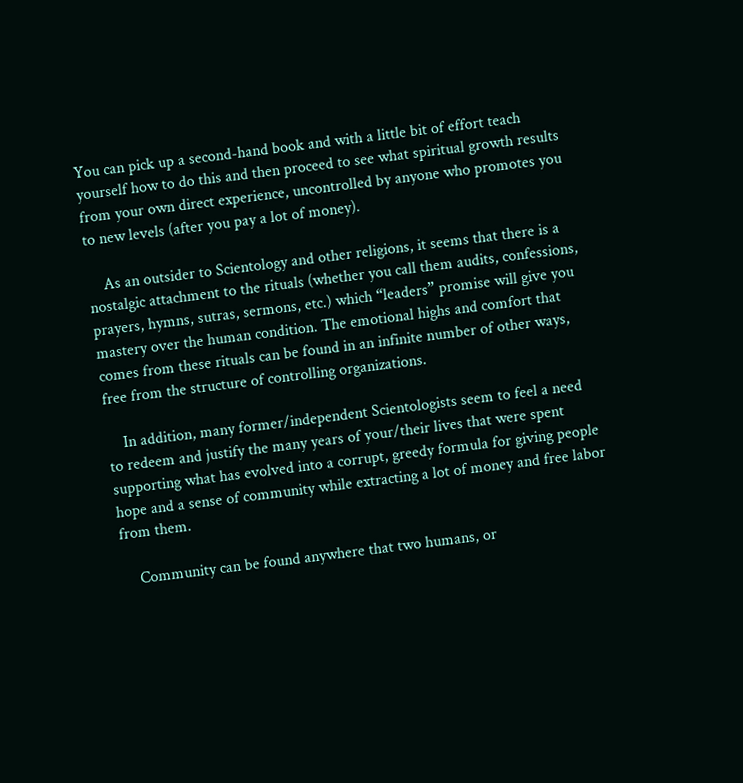You can pick up a second-hand book and with a little bit of effort teach yourself how to do this and then proceed to see what spiritual growth results from your own direct experience, uncontrolled by anyone who promotes you to new levels (after you pay a lot of money).

    As an outsider to Scientology and other religions, it seems that there is a nostalgic attachment to the rituals (whether you call them audits, confessions, prayers, hymns, sutras, sermons, etc.) which “leaders” promise will give you mastery over the human condition. The emotional highs and comfort that comes from these rituals can be found in an infinite number of other ways, free from the structure of controlling organizations.

    In addition, many former/independent Scientologists seem to feel a need to redeem and justify the many years of your/their lives that were spent supporting what has evolved into a corrupt, greedy formula for giving people hope and a sense of community while extracting a lot of money and free labor from them.

    Community can be found anywhere that two humans, or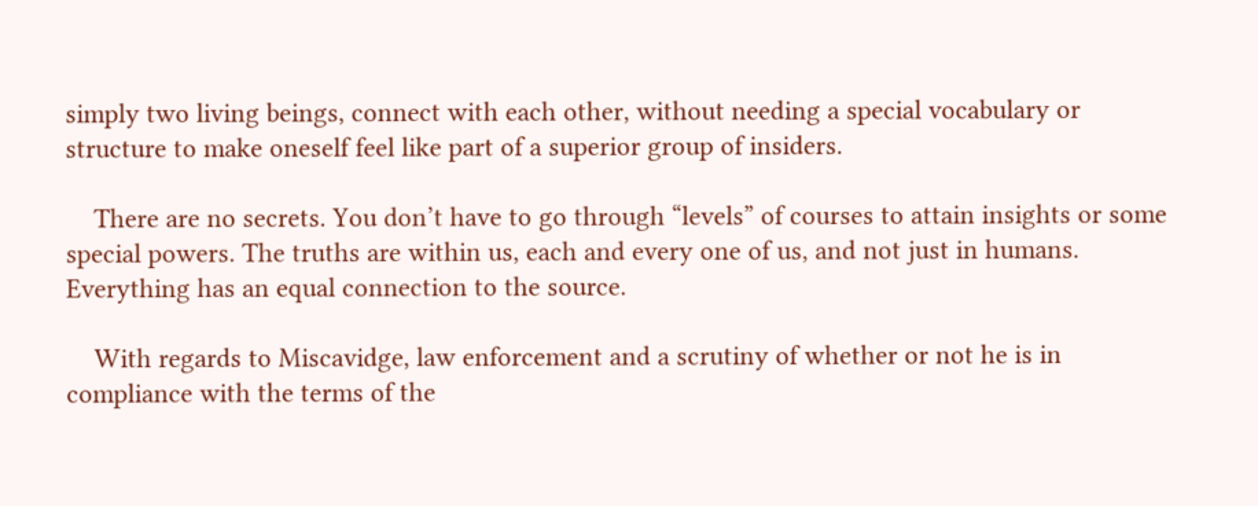simply two living beings, connect with each other, without needing a special vocabulary or structure to make oneself feel like part of a superior group of insiders.

    There are no secrets. You don’t have to go through “levels” of courses to attain insights or some special powers. The truths are within us, each and every one of us, and not just in humans. Everything has an equal connection to the source.

    With regards to Miscavidge, law enforcement and a scrutiny of whether or not he is in compliance with the terms of the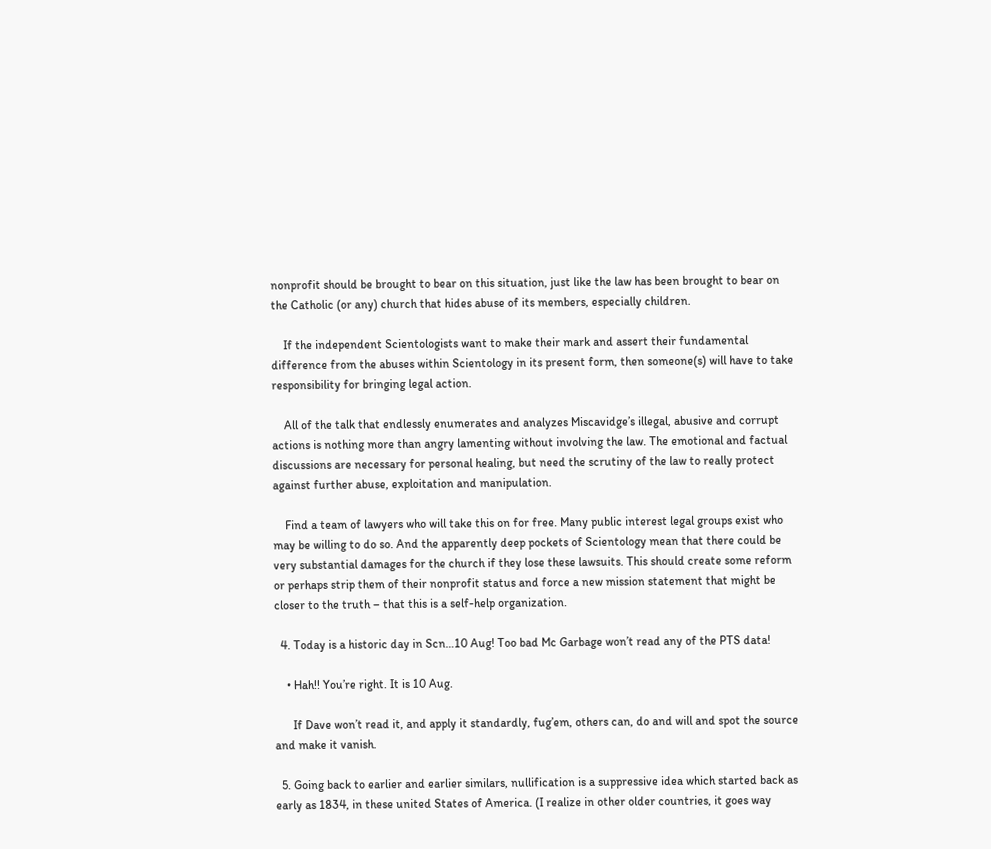nonprofit should be brought to bear on this situation, just like the law has been brought to bear on the Catholic (or any) church that hides abuse of its members, especially children.

    If the independent Scientologists want to make their mark and assert their fundamental difference from the abuses within Scientology in its present form, then someone(s) will have to take responsibility for bringing legal action.

    All of the talk that endlessly enumerates and analyzes Miscavidge’s illegal, abusive and corrupt actions is nothing more than angry lamenting without involving the law. The emotional and factual discussions are necessary for personal healing, but need the scrutiny of the law to really protect against further abuse, exploitation and manipulation.

    Find a team of lawyers who will take this on for free. Many public interest legal groups exist who may be willing to do so. And the apparently deep pockets of Scientology mean that there could be very substantial damages for the church if they lose these lawsuits. This should create some reform or perhaps strip them of their nonprofit status and force a new mission statement that might be closer to the truth – that this is a self-help organization.

  4. Today is a historic day in Scn…10 Aug! Too bad Mc Garbage won’t read any of the PTS data!

    • Hah!! You’re right. It is 10 Aug.

      If Dave won’t read it, and apply it standardly, fug’em, others can, do and will and spot the source and make it vanish.

  5. Going back to earlier and earlier similars, nullification is a suppressive idea which started back as early as 1834, in these united States of America. (I realize in other older countries, it goes way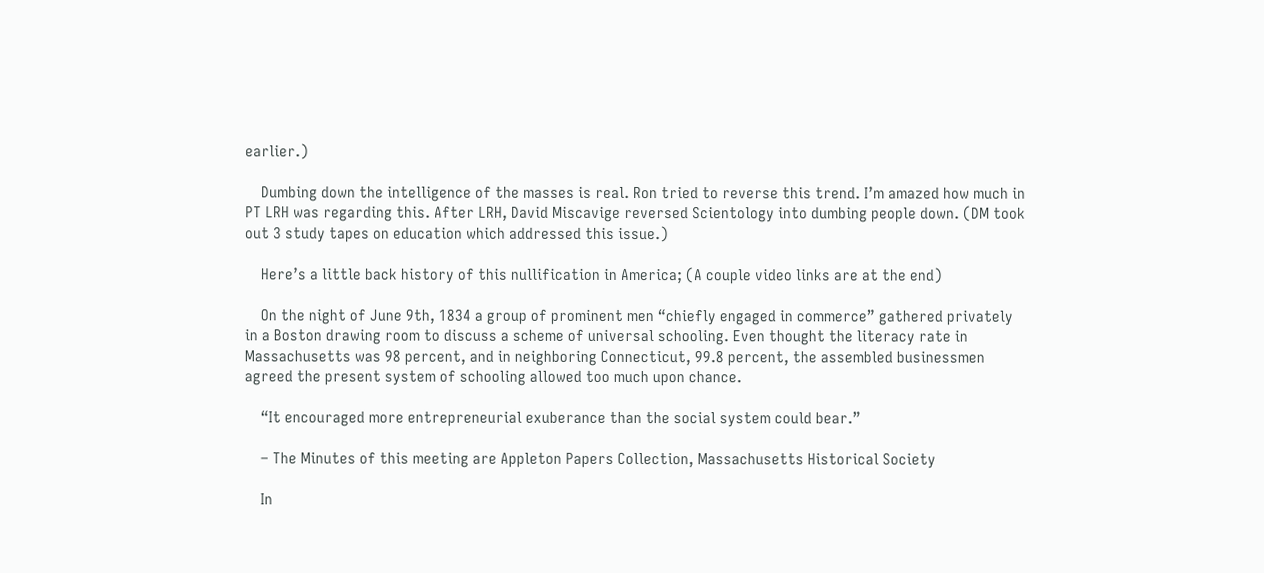earlier.)

    Dumbing down the intelligence of the masses is real. Ron tried to reverse this trend. I’m amazed how much in PT LRH was regarding this. After LRH, David Miscavige reversed Scientology into dumbing people down. (DM took out 3 study tapes on education which addressed this issue.)

    Here’s a little back history of this nullification in America; (A couple video links are at the end)

    On the night of June 9th, 1834 a group of prominent men “chiefly engaged in commerce” gathered privately in a Boston drawing room to discuss a scheme of universal schooling. Even thought the literacy rate in Massachusetts was 98 percent, and in neighboring Connecticut, 99.8 percent, the assembled businessmen agreed the present system of schooling allowed too much upon chance.

    “It encouraged more entrepreneurial exuberance than the social system could bear.”

    – The Minutes of this meeting are Appleton Papers Collection, Massachusetts Historical Society

    In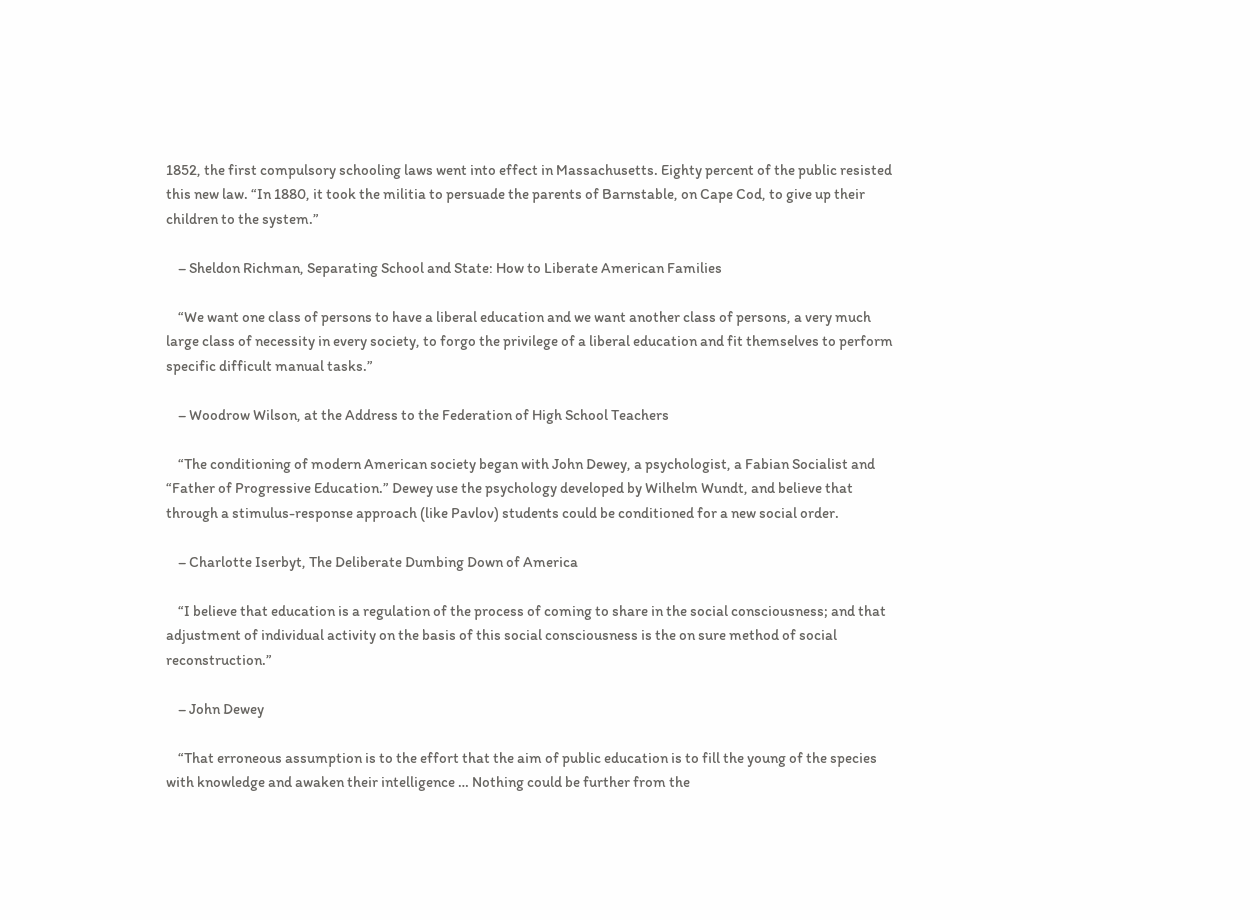1852, the first compulsory schooling laws went into effect in Massachusetts. Eighty percent of the public resisted this new law. “In 1880, it took the militia to persuade the parents of Barnstable, on Cape Cod, to give up their children to the system.”

    – Sheldon Richman, Separating School and State: How to Liberate American Families

    “We want one class of persons to have a liberal education and we want another class of persons, a very much large class of necessity in every society, to forgo the privilege of a liberal education and fit themselves to perform specific difficult manual tasks.”

    – Woodrow Wilson, at the Address to the Federation of High School Teachers

    “The conditioning of modern American society began with John Dewey, a psychologist, a Fabian Socialist and “Father of Progressive Education.” Dewey use the psychology developed by Wilhelm Wundt, and believe that through a stimulus-response approach (like Pavlov) students could be conditioned for a new social order.

    – Charlotte Iserbyt, The Deliberate Dumbing Down of America

    “I believe that education is a regulation of the process of coming to share in the social consciousness; and that adjustment of individual activity on the basis of this social consciousness is the on sure method of social reconstruction.”

    – John Dewey

    “That erroneous assumption is to the effort that the aim of public education is to fill the young of the species with knowledge and awaken their intelligence … Nothing could be further from the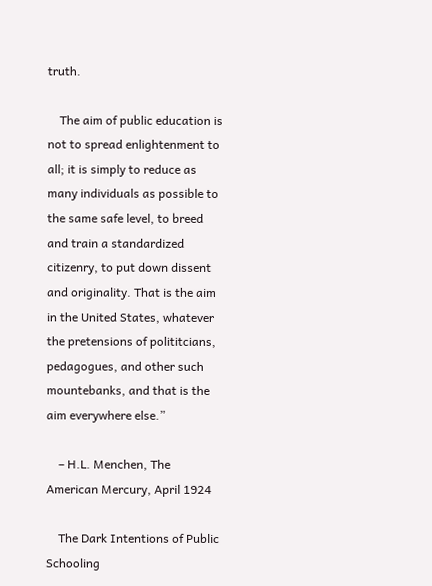truth.

    The aim of public education is not to spread enlightenment to all; it is simply to reduce as many individuals as possible to the same safe level, to breed and train a standardized citizenry, to put down dissent and originality. That is the aim in the United States, whatever the pretensions of polititcians, pedagogues, and other such mountebanks, and that is the aim everywhere else.”

    – H.L. Menchen, The American Mercury, April 1924

    The Dark Intentions of Public Schooling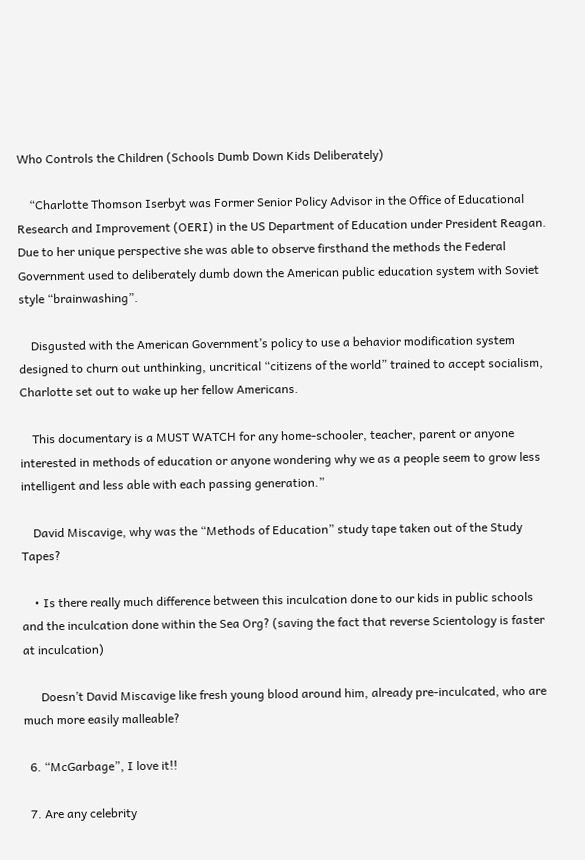Who Controls the Children (Schools Dumb Down Kids Deliberately)

    “Charlotte Thomson Iserbyt was Former Senior Policy Advisor in the Office of Educational Research and Improvement (OERI) in the US Department of Education under President Reagan. Due to her unique perspective she was able to observe firsthand the methods the Federal Government used to deliberately dumb down the American public education system with Soviet style “brainwashing”.

    Disgusted with the American Government’s policy to use a behavior modification system designed to churn out unthinking, uncritical “citizens of the world” trained to accept socialism, Charlotte set out to wake up her fellow Americans.

    This documentary is a MUST WATCH for any home-schooler, teacher, parent or anyone interested in methods of education or anyone wondering why we as a people seem to grow less intelligent and less able with each passing generation.”

    David Miscavige, why was the “Methods of Education” study tape taken out of the Study Tapes?

    • Is there really much difference between this inculcation done to our kids in public schools and the inculcation done within the Sea Org? (saving the fact that reverse Scientology is faster at inculcation)

      Doesn’t David Miscavige like fresh young blood around him, already pre-inculcated, who are much more easily malleable?

  6. “McGarbage”, I love it!!

  7. Are any celebrity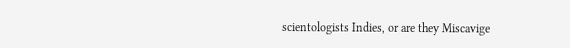scientologists Indies, or are they Miscavige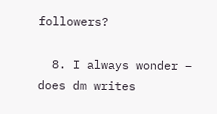followers?

  8. I always wonder – does dm writes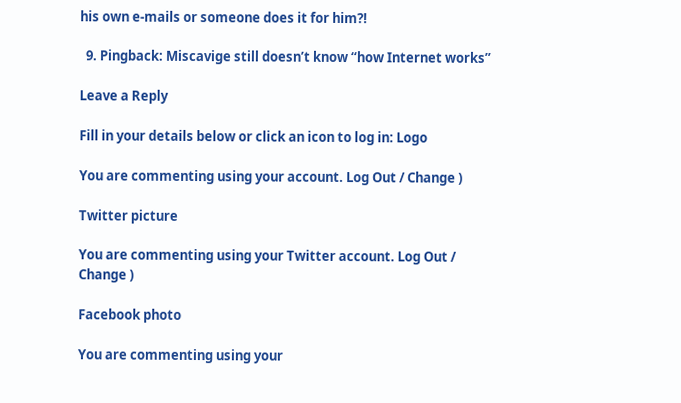his own e-mails or someone does it for him?!

  9. Pingback: Miscavige still doesn’t know “how Internet works”

Leave a Reply

Fill in your details below or click an icon to log in: Logo

You are commenting using your account. Log Out / Change )

Twitter picture

You are commenting using your Twitter account. Log Out / Change )

Facebook photo

You are commenting using your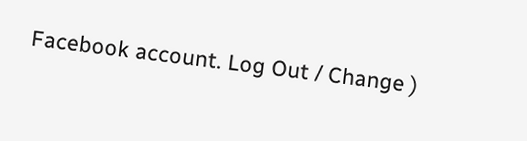Facebook account. Log Out / Change )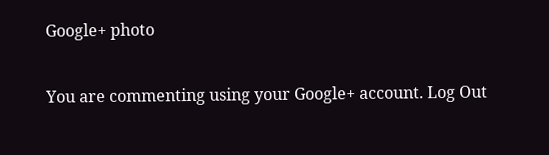Google+ photo

You are commenting using your Google+ account. Log Out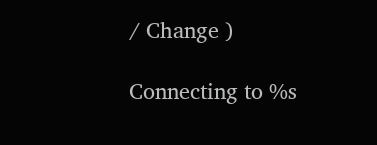/ Change )

Connecting to %s